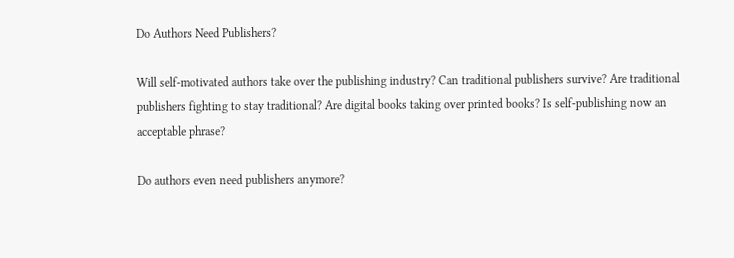Do Authors Need Publishers?

Will self-motivated authors take over the publishing industry? Can traditional publishers survive? Are traditional publishers fighting to stay traditional? Are digital books taking over printed books? Is self-publishing now an acceptable phrase?

Do authors even need publishers anymore?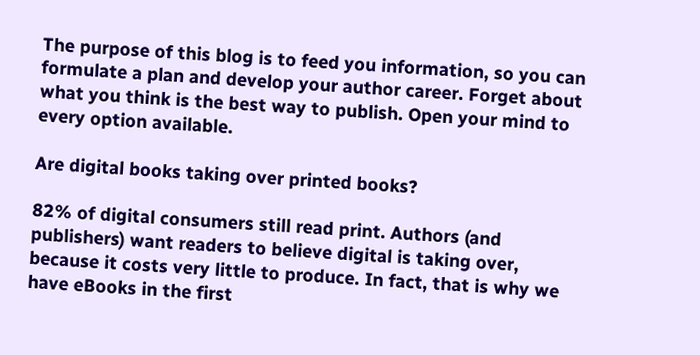The purpose of this blog is to feed you information, so you can formulate a plan and develop your author career. Forget about what you think is the best way to publish. Open your mind to every option available.

Are digital books taking over printed books?

82% of digital consumers still read print. Authors (and publishers) want readers to believe digital is taking over, because it costs very little to produce. In fact, that is why we have eBooks in the first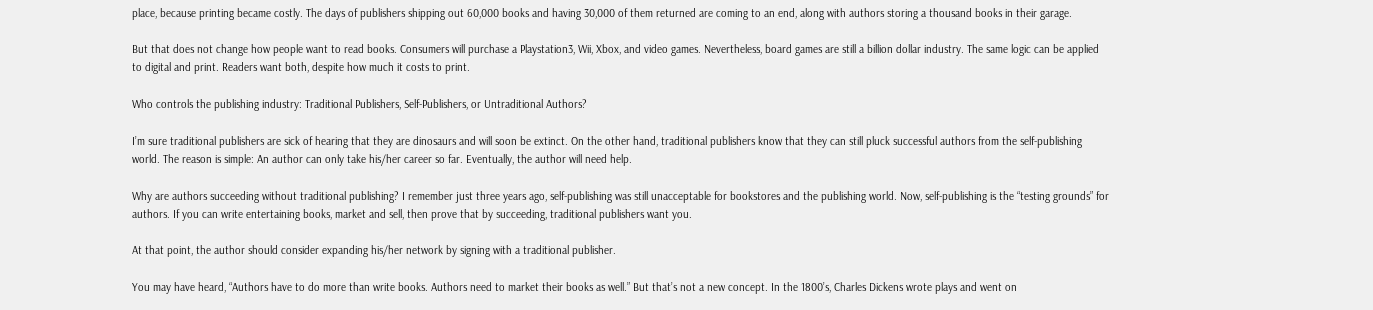place, because printing became costly. The days of publishers shipping out 60,000 books and having 30,000 of them returned are coming to an end, along with authors storing a thousand books in their garage.

But that does not change how people want to read books. Consumers will purchase a Playstation3, Wii, Xbox, and video games. Nevertheless, board games are still a billion dollar industry. The same logic can be applied to digital and print. Readers want both, despite how much it costs to print.

Who controls the publishing industry: Traditional Publishers, Self-Publishers, or Untraditional Authors?

I’m sure traditional publishers are sick of hearing that they are dinosaurs and will soon be extinct. On the other hand, traditional publishers know that they can still pluck successful authors from the self-publishing world. The reason is simple: An author can only take his/her career so far. Eventually, the author will need help.

Why are authors succeeding without traditional publishing? I remember just three years ago, self-publishing was still unacceptable for bookstores and the publishing world. Now, self-publishing is the “testing grounds” for authors. If you can write entertaining books, market and sell, then prove that by succeeding, traditional publishers want you.

At that point, the author should consider expanding his/her network by signing with a traditional publisher.

You may have heard, “Authors have to do more than write books. Authors need to market their books as well.” But that’s not a new concept. In the 1800’s, Charles Dickens wrote plays and went on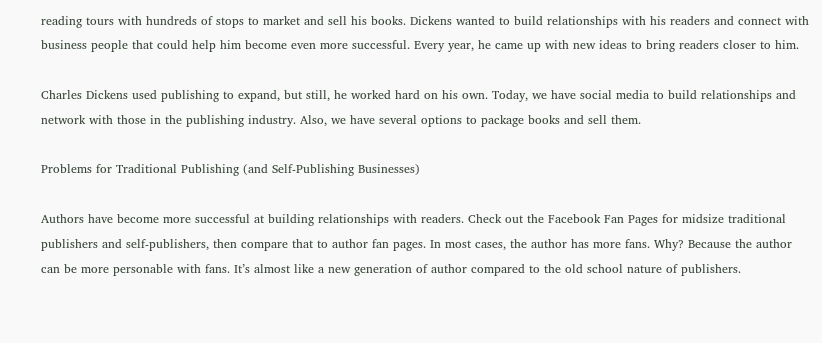reading tours with hundreds of stops to market and sell his books. Dickens wanted to build relationships with his readers and connect with business people that could help him become even more successful. Every year, he came up with new ideas to bring readers closer to him.

Charles Dickens used publishing to expand, but still, he worked hard on his own. Today, we have social media to build relationships and network with those in the publishing industry. Also, we have several options to package books and sell them.

Problems for Traditional Publishing (and Self-Publishing Businesses)

Authors have become more successful at building relationships with readers. Check out the Facebook Fan Pages for midsize traditional publishers and self-publishers, then compare that to author fan pages. In most cases, the author has more fans. Why? Because the author can be more personable with fans. It’s almost like a new generation of author compared to the old school nature of publishers.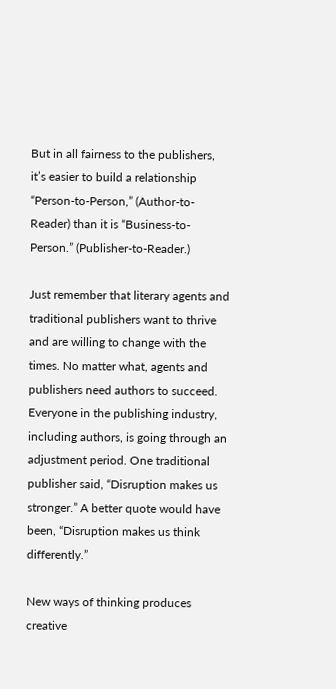But in all fairness to the publishers, it’s easier to build a relationship “Person-to-Person,” (Author-to-Reader) than it is “Business-to-Person.” (Publisher-to-Reader.)

Just remember that literary agents and traditional publishers want to thrive and are willing to change with the times. No matter what, agents and publishers need authors to succeed. Everyone in the publishing industry, including authors, is going through an adjustment period. One traditional publisher said, “Disruption makes us stronger.” A better quote would have been, “Disruption makes us think differently.”

New ways of thinking produces creative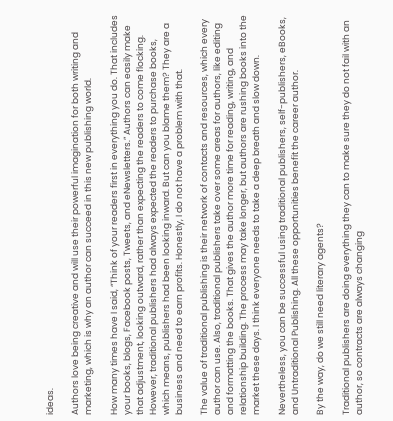ideas.

Authors love being creative and will use their powerful imagination for both writing and marketing, which is why an author can succeed in this new publishing world.

How many times have I said, “Think of your readers first in everything you do. That includes your books, blogs, Facebook posts, Tweets, and eNewsletters.” Authors can easily make that adjustment, looking outward, rather than expecting the readers to come flocking. However, traditional publishers had always expected the readers to purchase books, which means, publishers had been looking inward. But can you blame them? They are a business and need to earn profits. Honestly, I do not have a problem with that.

The value of traditional publishing is their network of contacts and resources, which every author can use. Also, traditional publishers take over some areas for authors, like editing and formatting the books. That gives the author more time for reading, writing, and relationship building. The process may take longer, but authors are rushing books into the market these days. I think everyone needs to take a deep breath and slow down.

Nevertheless, you can be successful using traditional publishers, self-publishers, eBooks, and Untraditional Publishing. All these opportunities benefit the career author.

By the way, do we still need literary agents?

Traditional publishers are doing everything they can to make sure they do not fail with an author, so contracts are always changing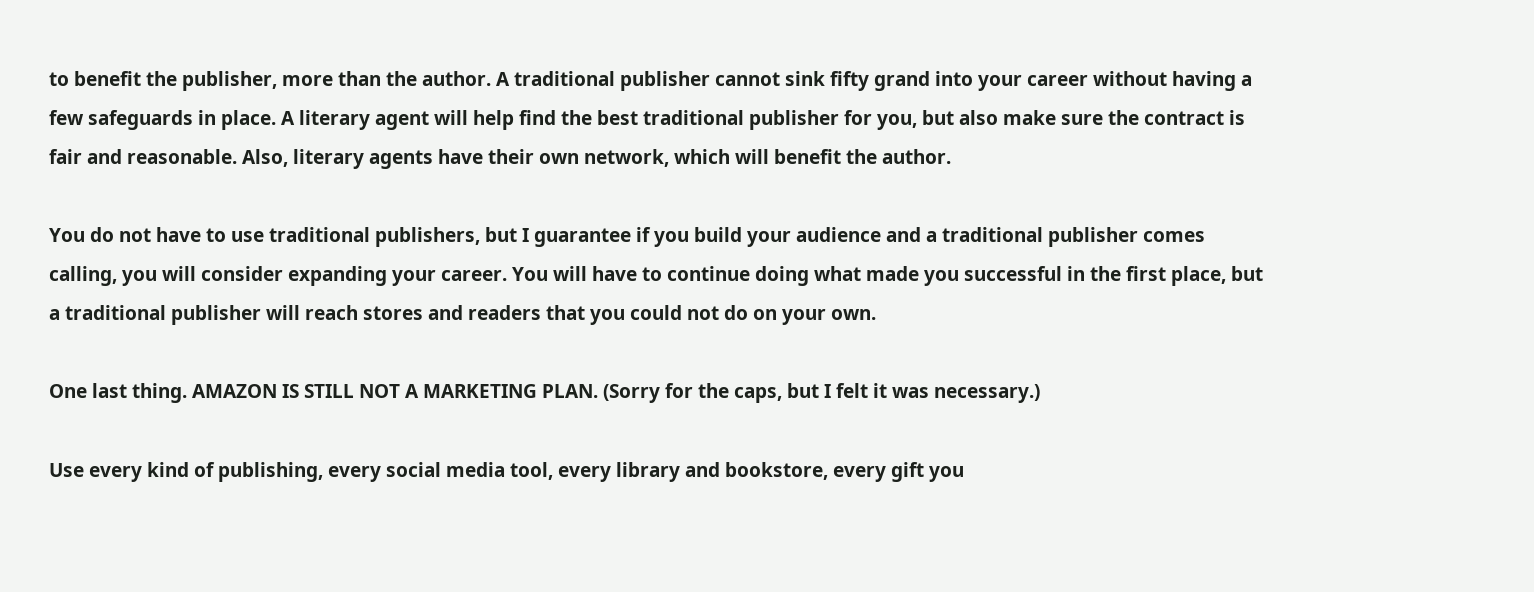to benefit the publisher, more than the author. A traditional publisher cannot sink fifty grand into your career without having a few safeguards in place. A literary agent will help find the best traditional publisher for you, but also make sure the contract is fair and reasonable. Also, literary agents have their own network, which will benefit the author.

You do not have to use traditional publishers, but I guarantee if you build your audience and a traditional publisher comes calling, you will consider expanding your career. You will have to continue doing what made you successful in the first place, but a traditional publisher will reach stores and readers that you could not do on your own.

One last thing. AMAZON IS STILL NOT A MARKETING PLAN. (Sorry for the caps, but I felt it was necessary.)

Use every kind of publishing, every social media tool, every library and bookstore, every gift you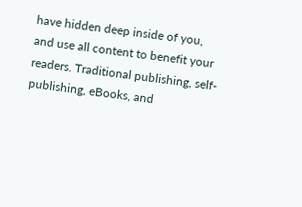have hidden deep inside of you, and use all content to benefit your readers. Traditional publishing, self-publishing, eBooks, and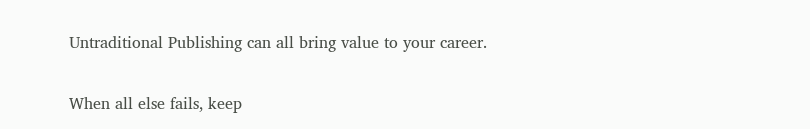Untraditional Publishing can all bring value to your career.

When all else fails, keep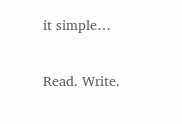it simple…

Read. Write.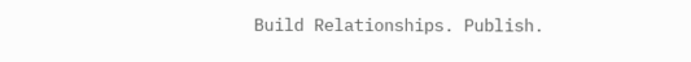Build Relationships. Publish.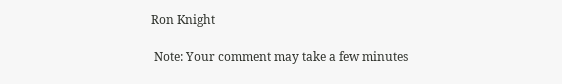Ron Knight

 Note: Your comment may take a few minutes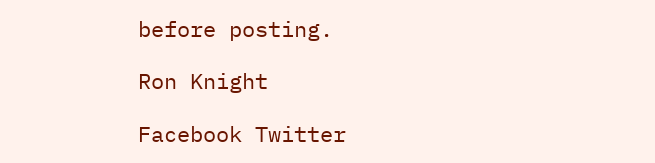before posting.

Ron Knight

Facebook Twitter